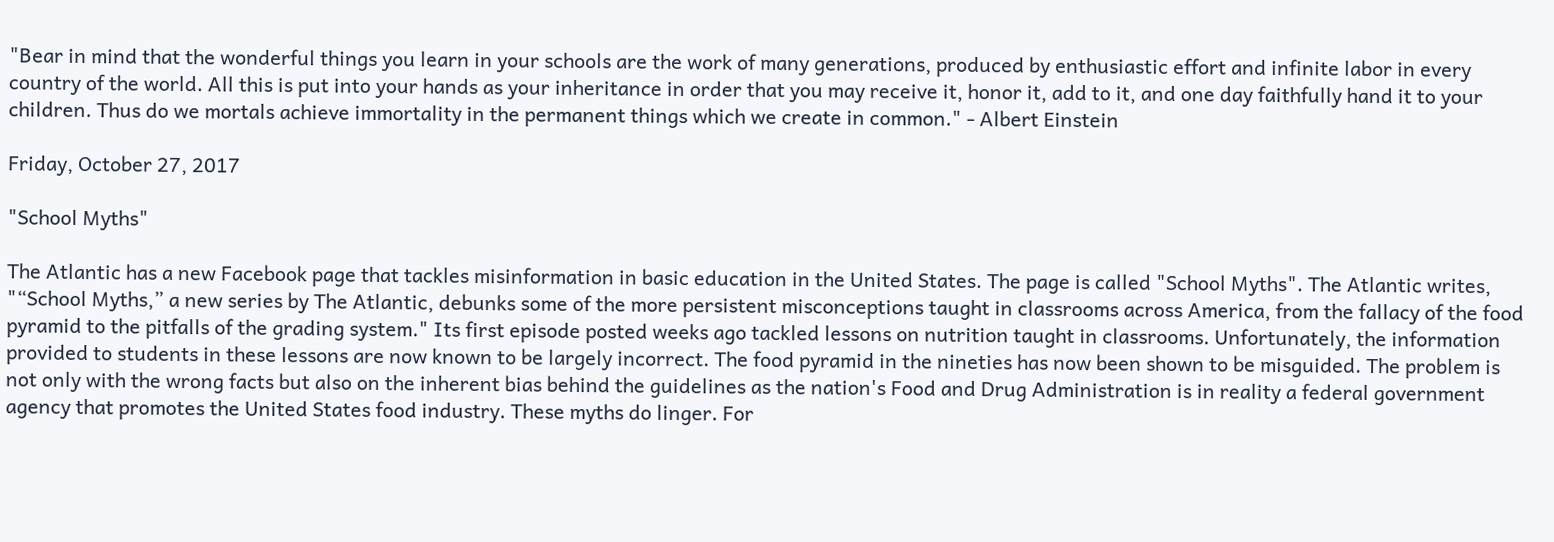"Bear in mind that the wonderful things you learn in your schools are the work of many generations, produced by enthusiastic effort and infinite labor in every country of the world. All this is put into your hands as your inheritance in order that you may receive it, honor it, add to it, and one day faithfully hand it to your children. Thus do we mortals achieve immortality in the permanent things which we create in common." - Albert Einstein

Friday, October 27, 2017

"School Myths"

The Atlantic has a new Facebook page that tackles misinformation in basic education in the United States. The page is called "School Myths". The Atlantic writes, "“School Myths,” a new series by The Atlantic, debunks some of the more persistent misconceptions taught in classrooms across America, from the fallacy of the food pyramid to the pitfalls of the grading system." Its first episode posted weeks ago tackled lessons on nutrition taught in classrooms. Unfortunately, the information provided to students in these lessons are now known to be largely incorrect. The food pyramid in the nineties has now been shown to be misguided. The problem is not only with the wrong facts but also on the inherent bias behind the guidelines as the nation's Food and Drug Administration is in reality a federal government agency that promotes the United States food industry. These myths do linger. For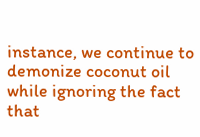instance, we continue to demonize coconut oil while ignoring the fact that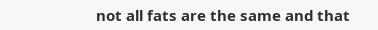not all fats are the same and that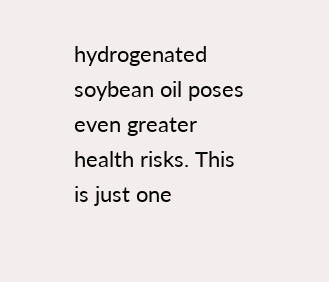hydrogenated soybean oil poses even greater health risks. This is just one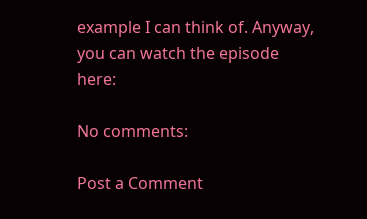example I can think of. Anyway, you can watch the episode here:

No comments:

Post a Comment